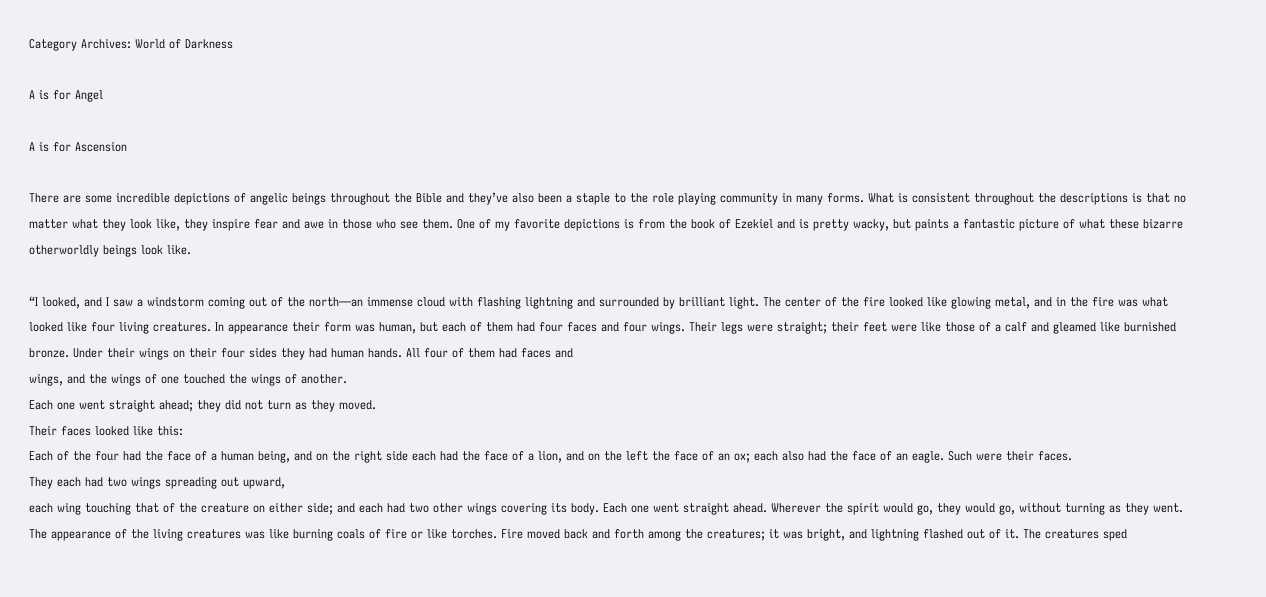Category Archives: World of Darkness

A is for Angel

A is for Ascension

There are some incredible depictions of angelic beings throughout the Bible and they’ve also been a staple to the role playing community in many forms. What is consistent throughout the descriptions is that no matter what they look like, they inspire fear and awe in those who see them. One of my favorite depictions is from the book of Ezekiel and is pretty wacky, but paints a fantastic picture of what these bizarre otherworldly beings look like.

“I looked, and I saw a windstorm coming out of the north—an immense cloud with flashing lightning and surrounded by brilliant light. The center of the fire looked like glowing metal, and in the fire was what looked like four living creatures. In appearance their form was human, but each of them had four faces and four wings. Their legs were straight; their feet were like those of a calf and gleamed like burnished bronze. Under their wings on their four sides they had human hands. All four of them had faces and
wings, and the wings of one touched the wings of another.
Each one went straight ahead; they did not turn as they moved.
Their faces looked like this:
Each of the four had the face of a human being, and on the right side each had the face of a lion, and on the left the face of an ox; each also had the face of an eagle. Such were their faces.
They each had two wings spreading out upward,
each wing touching that of the creature on either side; and each had two other wings covering its body. Each one went straight ahead. Wherever the spirit would go, they would go, without turning as they went. The appearance of the living creatures was like burning coals of fire or like torches. Fire moved back and forth among the creatures; it was bright, and lightning flashed out of it. The creatures sped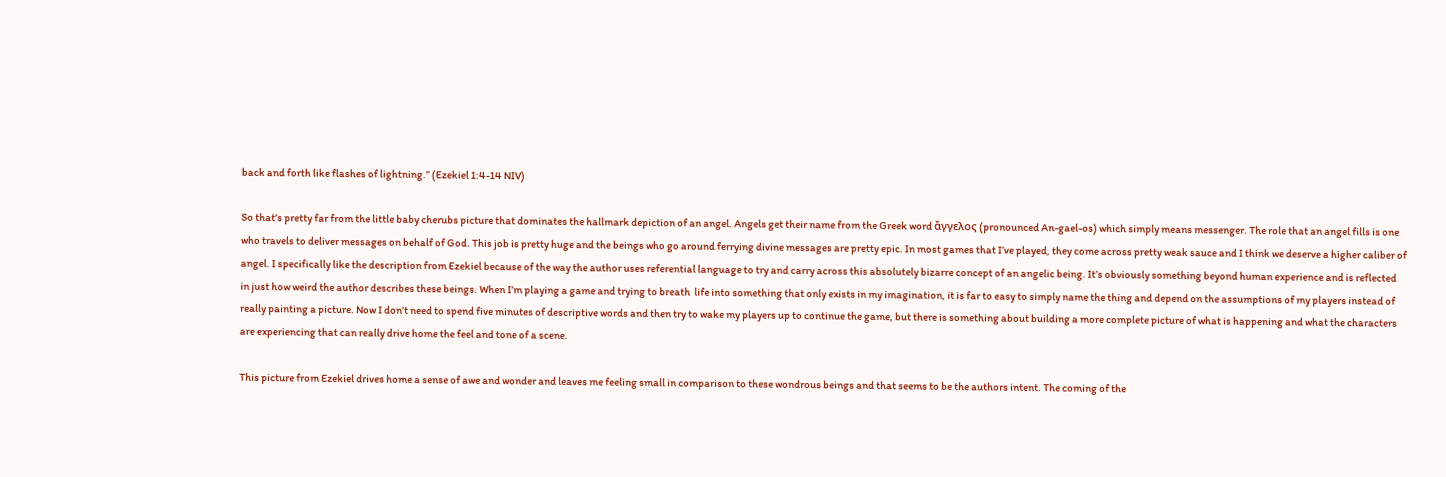back and forth like flashes of lightning.” (Ezekiel 1:4-14 NIV)

So that’s pretty far from the little baby cherubs picture that dominates the hallmark depiction of an angel. Angels get their name from the Greek word ἄγγελος (pronounced An-gael-os) which simply means messenger. The role that an angel fills is one who travels to deliver messages on behalf of God. This job is pretty huge and the beings who go around ferrying divine messages are pretty epic. In most games that I’ve played, they come across pretty weak sauce and I think we deserve a higher caliber of angel. I specifically like the description from Ezekiel because of the way the author uses referential language to try and carry across this absolutely bizarre concept of an angelic being. It’s obviously something beyond human experience and is reflected in just how weird the author describes these beings. When I’m playing a game and trying to breath  life into something that only exists in my imagination, it is far to easy to simply name the thing and depend on the assumptions of my players instead of really painting a picture. Now I don’t need to spend five minutes of descriptive words and then try to wake my players up to continue the game, but there is something about building a more complete picture of what is happening and what the characters are experiencing that can really drive home the feel and tone of a scene.

This picture from Ezekiel drives home a sense of awe and wonder and leaves me feeling small in comparison to these wondrous beings and that seems to be the authors intent. The coming of the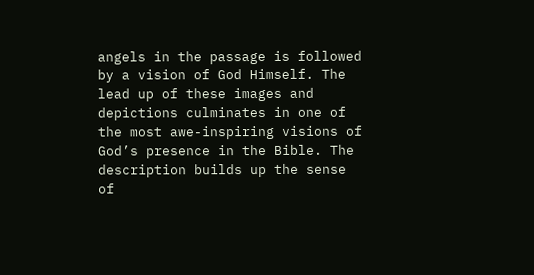angels in the passage is followed by a vision of God Himself. The lead up of these images and depictions culminates in one of the most awe-inspiring visions of God’s presence in the Bible. The description builds up the sense of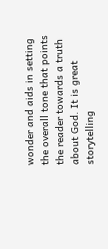wonder and aids in setting the overall tone that points the reader towards a truth about God. It is great storytelling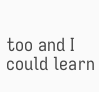too and I could learn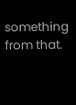something from that.